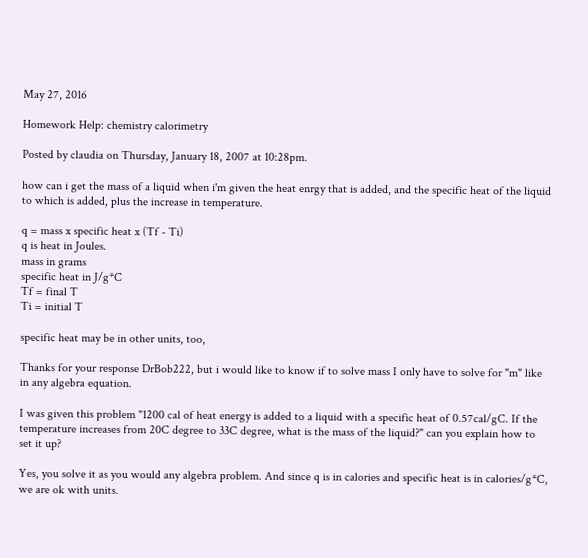May 27, 2016

Homework Help: chemistry calorimetry

Posted by claudia on Thursday, January 18, 2007 at 10:28pm.

how can i get the mass of a liquid when i'm given the heat enrgy that is added, and the specific heat of the liquid to which is added, plus the increase in temperature.

q = mass x specific heat x (Tf - Ti)
q is heat in Joules.
mass in grams
specific heat in J/g*C
Tf = final T
Ti = initial T

specific heat may be in other units, too,

Thanks for your response DrBob222, but i would like to know if to solve mass I only have to solve for "m" like in any algebra equation.

I was given this problem "1200 cal of heat energy is added to a liquid with a specific heat of 0.57cal/gC. If the temperature increases from 20C degree to 33C degree, what is the mass of the liquid?" can you explain how to set it up?

Yes, you solve it as you would any algebra problem. And since q is in calories and specific heat is in calories/g*C, we are ok with units.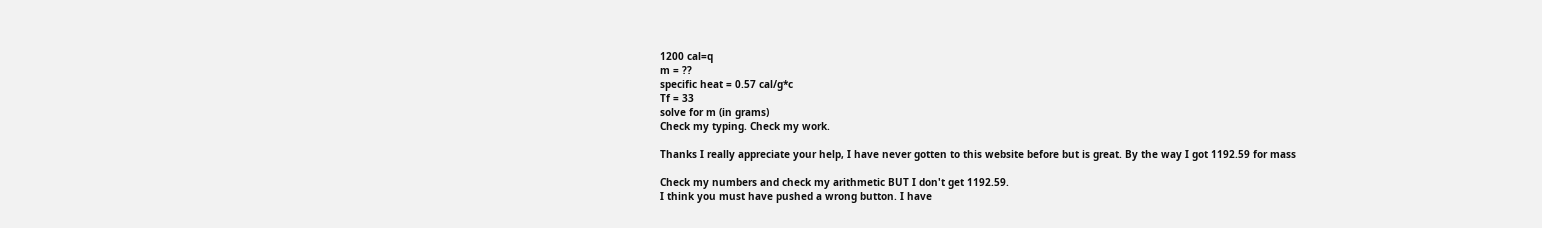1200 cal=q
m = ??
specific heat = 0.57 cal/g*c
Tf = 33
solve for m (in grams)
Check my typing. Check my work.

Thanks I really appreciate your help, I have never gotten to this website before but is great. By the way I got 1192.59 for mass

Check my numbers and check my arithmetic BUT I don't get 1192.59.
I think you must have pushed a wrong button. I have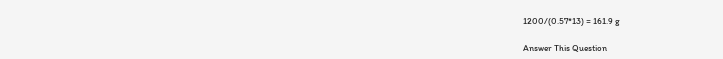1200/(0.57*13) = 161.9 g

Answer This Question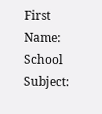First Name:
School Subject: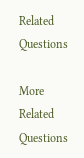Related Questions

More Related Questions